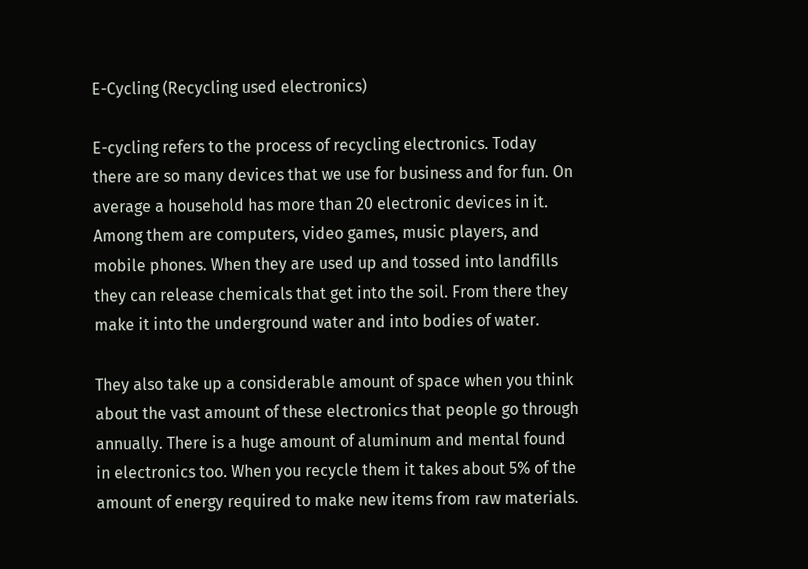E-Cycling (Recycling used electronics)

E-cycling refers to the process of recycling electronics. Today there are so many devices that we use for business and for fun. On average a household has more than 20 electronic devices in it. Among them are computers, video games, music players, and mobile phones. When they are used up and tossed into landfills they can release chemicals that get into the soil. From there they make it into the underground water and into bodies of water.

They also take up a considerable amount of space when you think about the vast amount of these electronics that people go through annually. There is a huge amount of aluminum and mental found in electronics too. When you recycle them it takes about 5% of the amount of energy required to make new items from raw materials.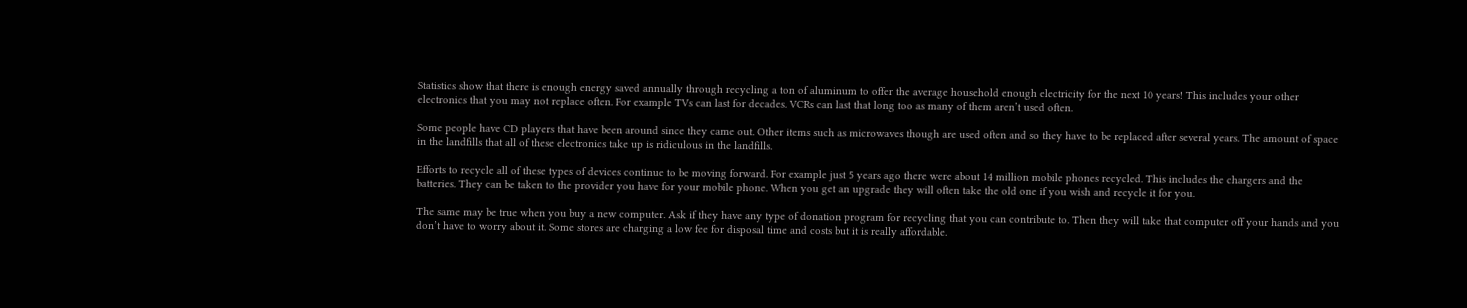Statistics show that there is enough energy saved annually through recycling a ton of aluminum to offer the average household enough electricity for the next 10 years! This includes your other electronics that you may not replace often. For example TVs can last for decades. VCRs can last that long too as many of them aren’t used often.

Some people have CD players that have been around since they came out. Other items such as microwaves though are used often and so they have to be replaced after several years. The amount of space in the landfills that all of these electronics take up is ridiculous in the landfills.

Efforts to recycle all of these types of devices continue to be moving forward. For example just 5 years ago there were about 14 million mobile phones recycled. This includes the chargers and the batteries. They can be taken to the provider you have for your mobile phone. When you get an upgrade they will often take the old one if you wish and recycle it for you.

The same may be true when you buy a new computer. Ask if they have any type of donation program for recycling that you can contribute to. Then they will take that computer off your hands and you don’t have to worry about it. Some stores are charging a low fee for disposal time and costs but it is really affordable.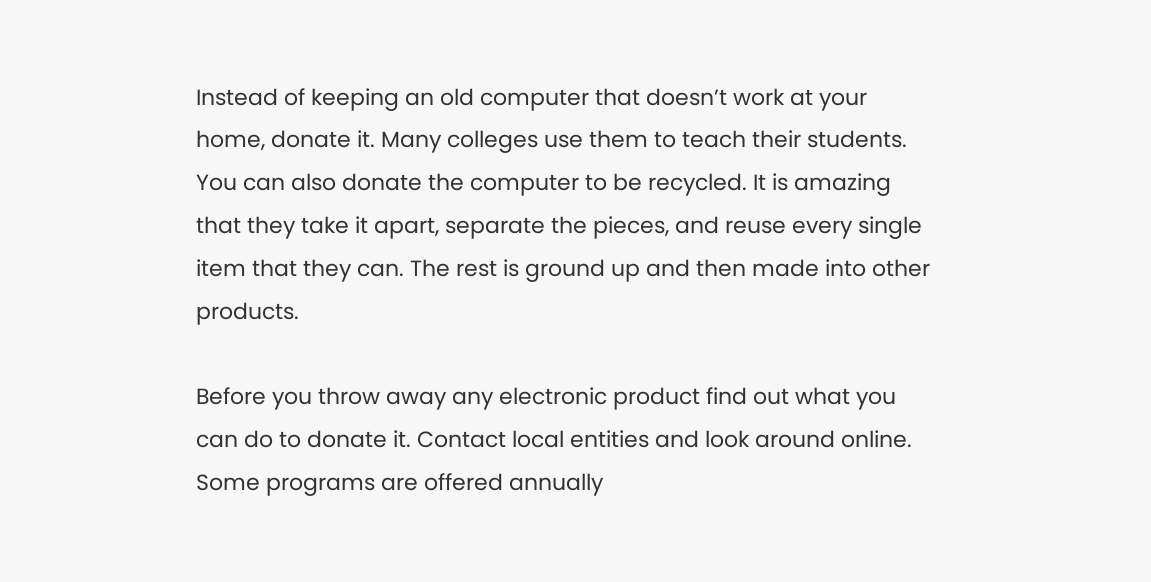Instead of keeping an old computer that doesn’t work at your home, donate it. Many colleges use them to teach their students. You can also donate the computer to be recycled. It is amazing that they take it apart, separate the pieces, and reuse every single item that they can. The rest is ground up and then made into other products.

Before you throw away any electronic product find out what you can do to donate it. Contact local entities and look around online. Some programs are offered annually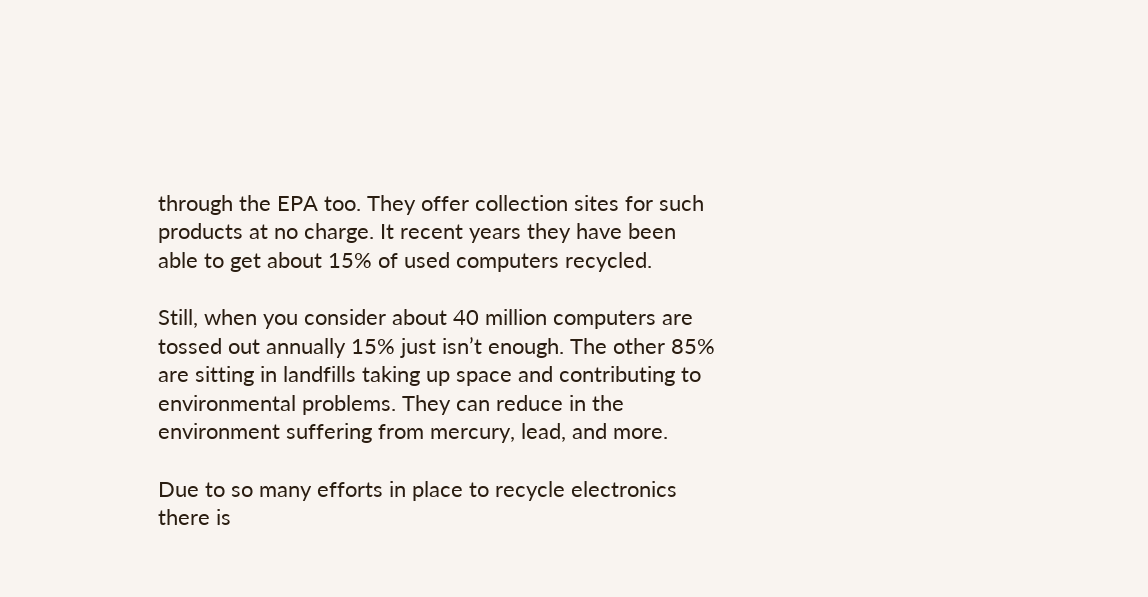through the EPA too. They offer collection sites for such products at no charge. It recent years they have been able to get about 15% of used computers recycled.

Still, when you consider about 40 million computers are tossed out annually 15% just isn’t enough. The other 85% are sitting in landfills taking up space and contributing to environmental problems. They can reduce in the environment suffering from mercury, lead, and more.

Due to so many efforts in place to recycle electronics there is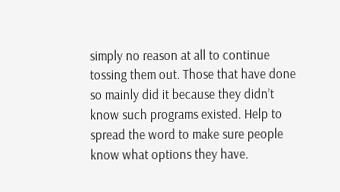simply no reason at all to continue tossing them out. Those that have done so mainly did it because they didn’t know such programs existed. Help to spread the word to make sure people know what options they have.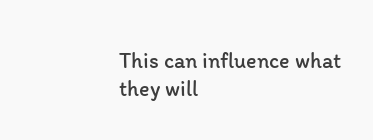This can influence what they will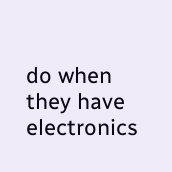do when they have electronics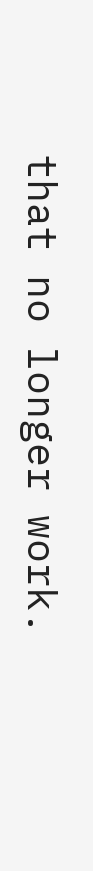that no longer work.